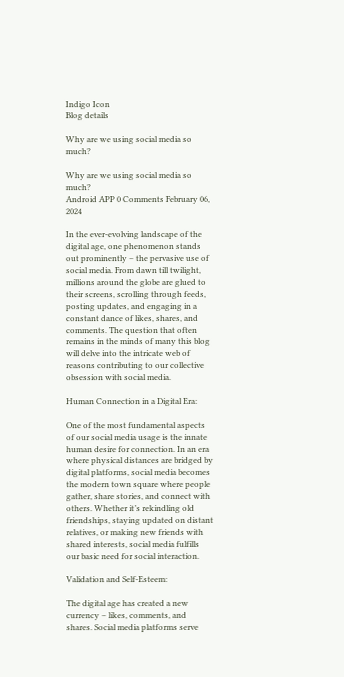Indigo Icon
Blog details

Why are we using social media so much?

Why are we using social media so much?
Android APP 0 Comments February 06, 2024

In the ever-evolving landscape of the digital age, one phenomenon stands out prominently – the pervasive use of social media. From dawn till twilight, millions around the globe are glued to their screens, scrolling through feeds, posting updates, and engaging in a constant dance of likes, shares, and comments. The question that often remains in the minds of many this blog will delve into the intricate web of reasons contributing to our collective obsession with social media.

Human Connection in a Digital Era:

One of the most fundamental aspects of our social media usage is the innate human desire for connection. In an era where physical distances are bridged by digital platforms, social media becomes the modern town square where people gather, share stories, and connect with others. Whether it’s rekindling old friendships, staying updated on distant relatives, or making new friends with shared interests, social media fulfills our basic need for social interaction.

Validation and Self-Esteem:

The digital age has created a new currency – likes, comments, and shares. Social media platforms serve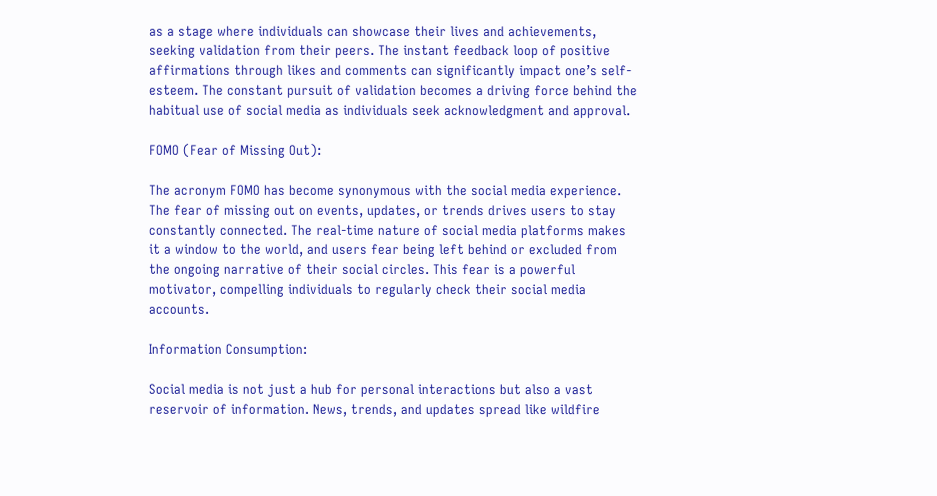as a stage where individuals can showcase their lives and achievements, seeking validation from their peers. The instant feedback loop of positive affirmations through likes and comments can significantly impact one’s self-esteem. The constant pursuit of validation becomes a driving force behind the habitual use of social media as individuals seek acknowledgment and approval.

FOMO (Fear of Missing Out):

The acronym FOMO has become synonymous with the social media experience. The fear of missing out on events, updates, or trends drives users to stay constantly connected. The real-time nature of social media platforms makes it a window to the world, and users fear being left behind or excluded from the ongoing narrative of their social circles. This fear is a powerful motivator, compelling individuals to regularly check their social media accounts.

Information Consumption:

Social media is not just a hub for personal interactions but also a vast reservoir of information. News, trends, and updates spread like wildfire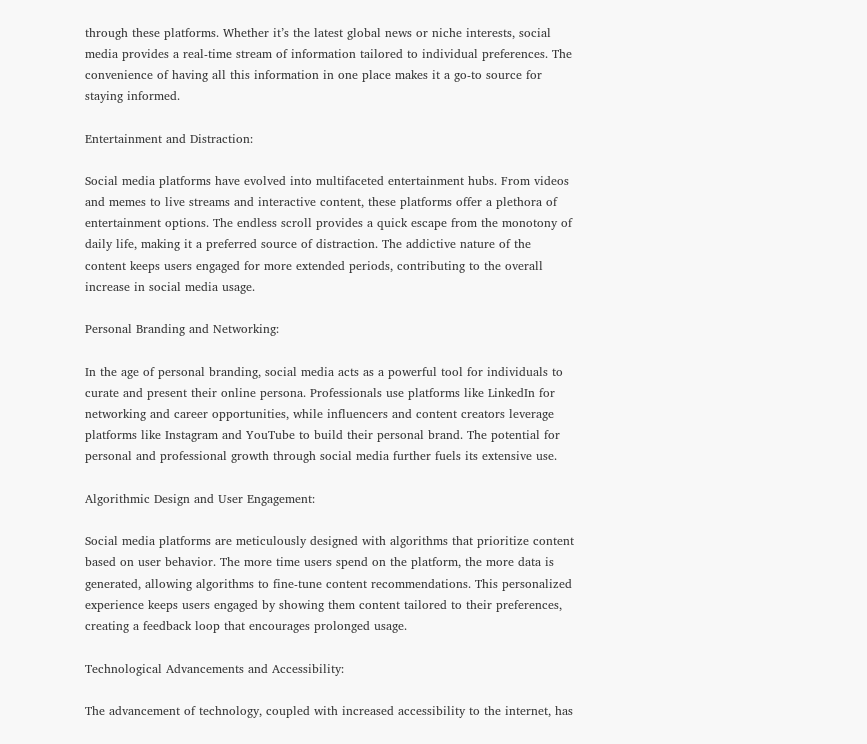through these platforms. Whether it’s the latest global news or niche interests, social media provides a real-time stream of information tailored to individual preferences. The convenience of having all this information in one place makes it a go-to source for staying informed.

Entertainment and Distraction:

Social media platforms have evolved into multifaceted entertainment hubs. From videos and memes to live streams and interactive content, these platforms offer a plethora of entertainment options. The endless scroll provides a quick escape from the monotony of daily life, making it a preferred source of distraction. The addictive nature of the content keeps users engaged for more extended periods, contributing to the overall increase in social media usage.

Personal Branding and Networking:

In the age of personal branding, social media acts as a powerful tool for individuals to curate and present their online persona. Professionals use platforms like LinkedIn for networking and career opportunities, while influencers and content creators leverage platforms like Instagram and YouTube to build their personal brand. The potential for personal and professional growth through social media further fuels its extensive use.

Algorithmic Design and User Engagement:

Social media platforms are meticulously designed with algorithms that prioritize content based on user behavior. The more time users spend on the platform, the more data is generated, allowing algorithms to fine-tune content recommendations. This personalized experience keeps users engaged by showing them content tailored to their preferences, creating a feedback loop that encourages prolonged usage.

Technological Advancements and Accessibility:

The advancement of technology, coupled with increased accessibility to the internet, has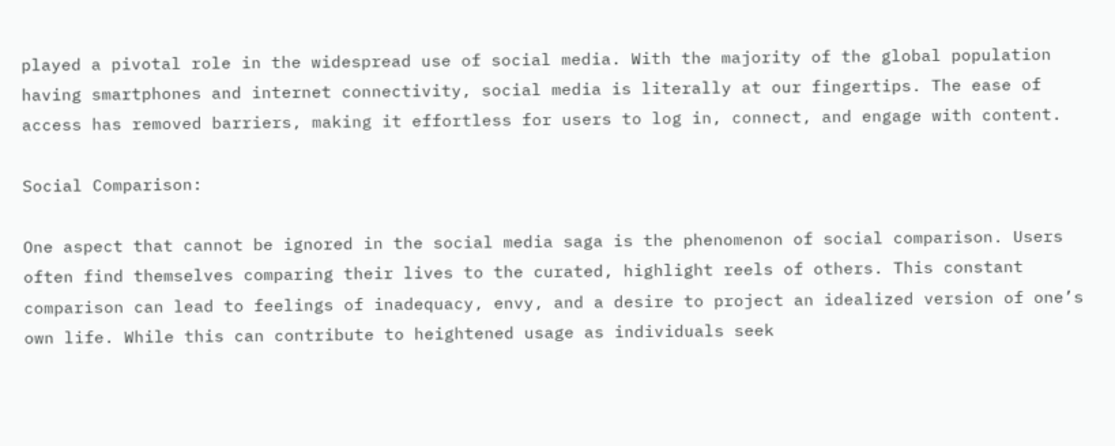played a pivotal role in the widespread use of social media. With the majority of the global population having smartphones and internet connectivity, social media is literally at our fingertips. The ease of access has removed barriers, making it effortless for users to log in, connect, and engage with content.

Social Comparison:

One aspect that cannot be ignored in the social media saga is the phenomenon of social comparison. Users often find themselves comparing their lives to the curated, highlight reels of others. This constant comparison can lead to feelings of inadequacy, envy, and a desire to project an idealized version of one’s own life. While this can contribute to heightened usage as individuals seek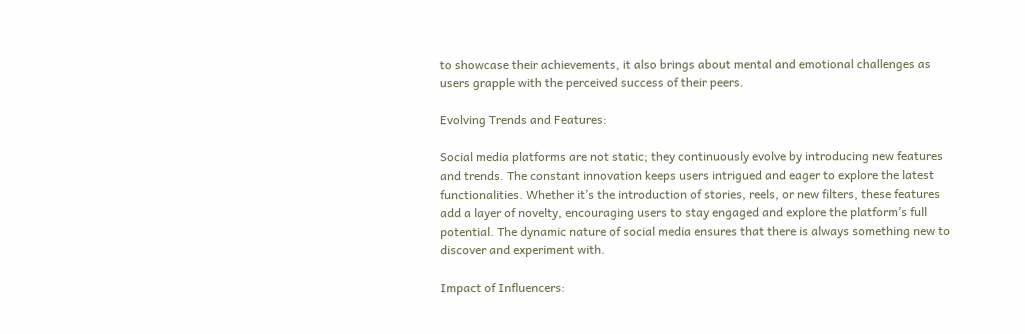to showcase their achievements, it also brings about mental and emotional challenges as users grapple with the perceived success of their peers.

Evolving Trends and Features:

Social media platforms are not static; they continuously evolve by introducing new features and trends. The constant innovation keeps users intrigued and eager to explore the latest functionalities. Whether it’s the introduction of stories, reels, or new filters, these features add a layer of novelty, encouraging users to stay engaged and explore the platform’s full potential. The dynamic nature of social media ensures that there is always something new to discover and experiment with.

Impact of Influencers: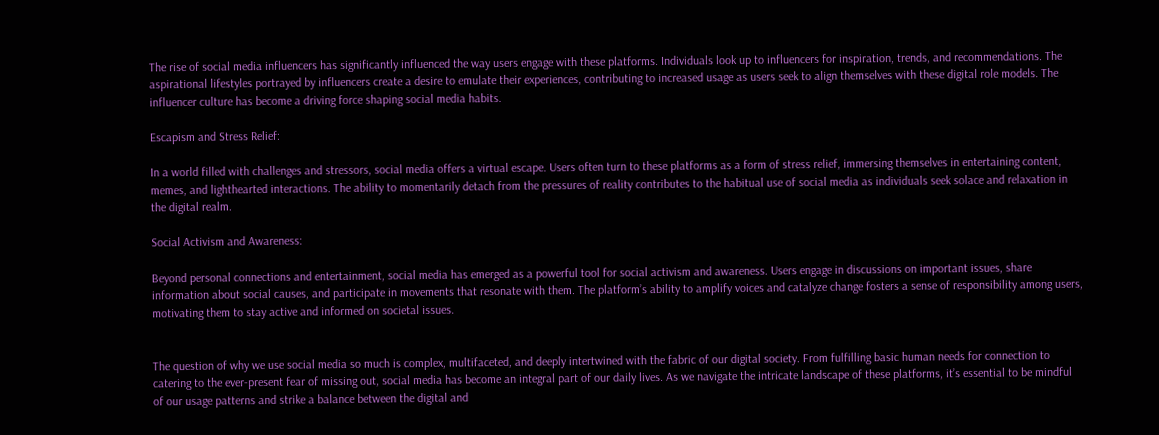The rise of social media influencers has significantly influenced the way users engage with these platforms. Individuals look up to influencers for inspiration, trends, and recommendations. The aspirational lifestyles portrayed by influencers create a desire to emulate their experiences, contributing to increased usage as users seek to align themselves with these digital role models. The influencer culture has become a driving force shaping social media habits.

Escapism and Stress Relief:

In a world filled with challenges and stressors, social media offers a virtual escape. Users often turn to these platforms as a form of stress relief, immersing themselves in entertaining content, memes, and lighthearted interactions. The ability to momentarily detach from the pressures of reality contributes to the habitual use of social media as individuals seek solace and relaxation in the digital realm.

Social Activism and Awareness:

Beyond personal connections and entertainment, social media has emerged as a powerful tool for social activism and awareness. Users engage in discussions on important issues, share information about social causes, and participate in movements that resonate with them. The platform’s ability to amplify voices and catalyze change fosters a sense of responsibility among users, motivating them to stay active and informed on societal issues.


The question of why we use social media so much is complex, multifaceted, and deeply intertwined with the fabric of our digital society. From fulfilling basic human needs for connection to catering to the ever-present fear of missing out, social media has become an integral part of our daily lives. As we navigate the intricate landscape of these platforms, it’s essential to be mindful of our usage patterns and strike a balance between the digital and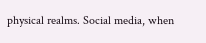physical realms. Social media, when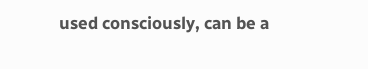used consciously, can be a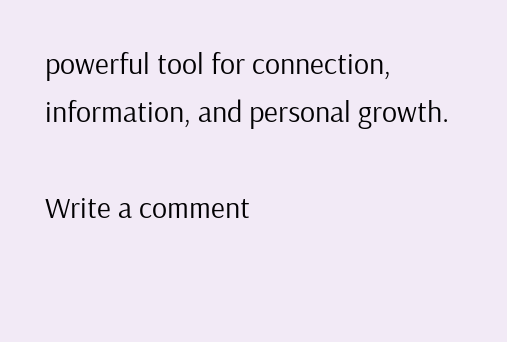powerful tool for connection, information, and personal growth.

Write a comment